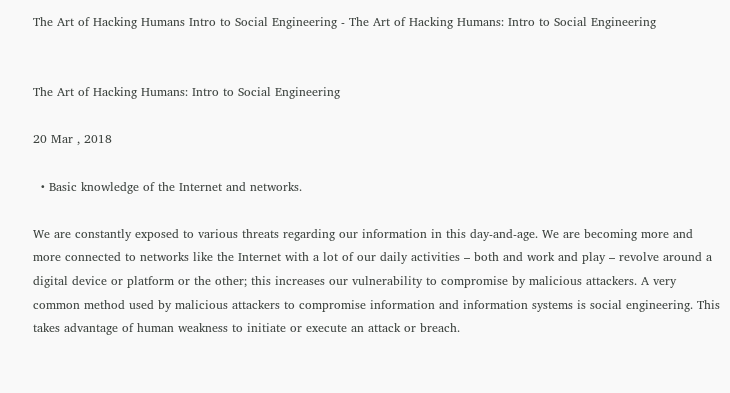The Art of Hacking Humans Intro to Social Engineering - The Art of Hacking Humans: Intro to Social Engineering


The Art of Hacking Humans: Intro to Social Engineering

20 Mar , 2018

  • Basic knowledge of the Internet and networks.

We are constantly exposed to various threats regarding our information in this day-and-age. We are becoming more and more connected to networks like the Internet with a lot of our daily activities – both and work and play – revolve around a digital device or platform or the other; this increases our vulnerability to compromise by malicious attackers. A very common method used by malicious attackers to compromise information and information systems is social engineering. This takes advantage of human weakness to initiate or execute an attack or breach.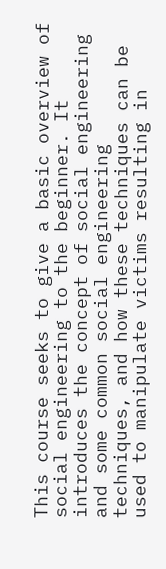This course seeks to give a basic overview of social engineering to the beginner. It introduces the concept of social engineering and some common social engineering techniques, and how these techniques can be used to manipulate victims resulting in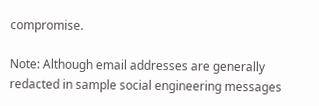compromise.

Note: Although email addresses are generally redacted in sample social engineering messages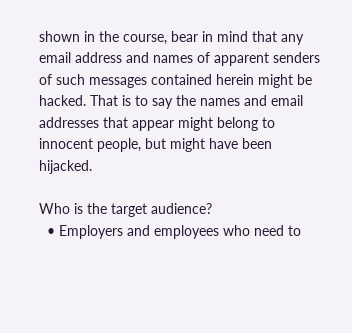shown in the course, bear in mind that any email address and names of apparent senders of such messages contained herein might be hacked. That is to say the names and email addresses that appear might belong to innocent people, but might have been hijacked.

Who is the target audience?
  • Employers and employees who need to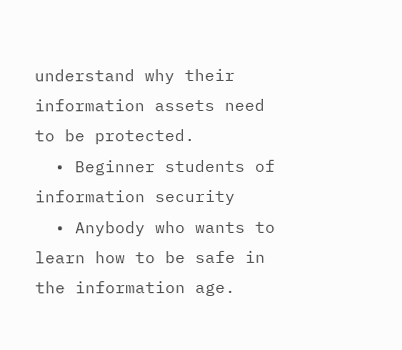understand why their information assets need to be protected.
  • Beginner students of information security
  • Anybody who wants to learn how to be safe in the information age.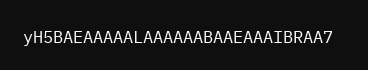yH5BAEAAAAALAAAAAABAAEAAAIBRAA7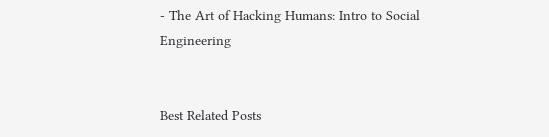- The Art of Hacking Humans: Intro to Social Engineering


Best Related Posts